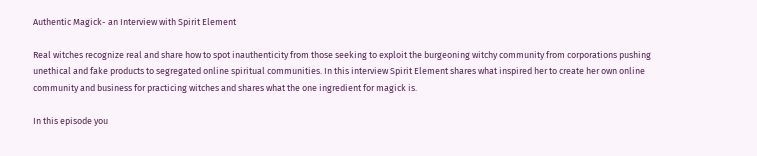Authentic Magick- an Interview with Spirit Element

Real witches recognize real and share how to spot inauthenticity from those seeking to exploit the burgeoning witchy community from corporations pushing unethical and fake products to segregated online spiritual communities. In this interview Spirit Element shares what inspired her to create her own online community and business for practicing witches and shares what the one ingredient for magick is.

In this episode you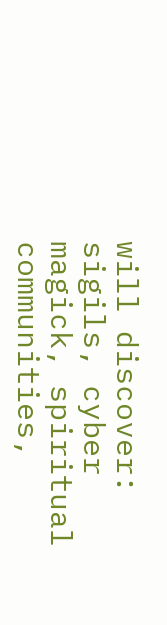will discover: sigils, cyber magick, spiritual communities,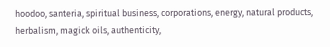hoodoo, santeria, spiritual business, corporations, energy, natural products, herbalism, magick oils, authenticity,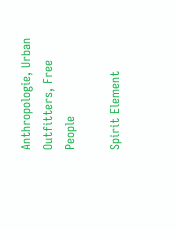Anthropologie, Urban Outfitters, Free People

Spirit Element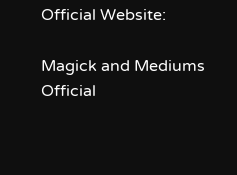Official Website:

Magick and Mediums Official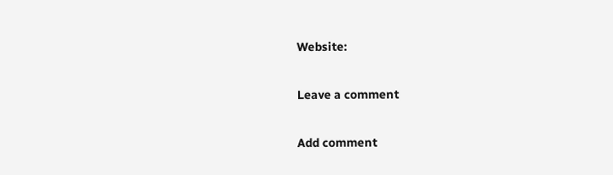Website:

Leave a comment

Add comment